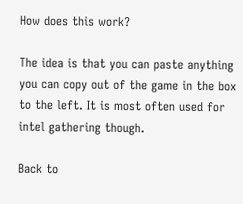How does this work?

The idea is that you can paste anything you can copy out of the game in the box to the left. It is most often used for intel gathering though.

Back to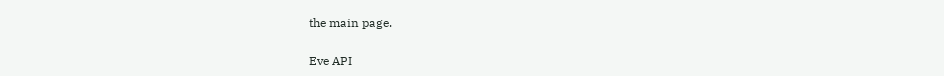the main page.

Eve API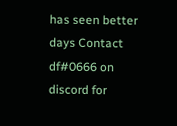has seen better days Contact df#0666 on discord for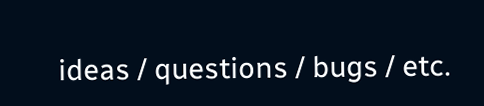ideas / questions / bugs / etc.